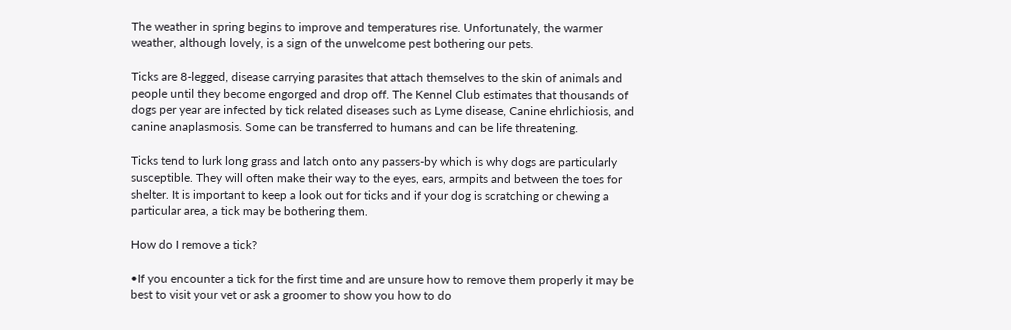The weather in spring begins to improve and temperatures rise. Unfortunately, the warmer weather, although lovely, is a sign of the unwelcome pest bothering our pets.

Ticks are 8-legged, disease carrying parasites that attach themselves to the skin of animals and people until they become engorged and drop off. The Kennel Club estimates that thousands of dogs per year are infected by tick related diseases such as Lyme disease, Canine ehrlichiosis, and canine anaplasmosis. Some can be transferred to humans and can be life threatening.

Ticks tend to lurk long grass and latch onto any passers-by which is why dogs are particularly susceptible. They will often make their way to the eyes, ears, armpits and between the toes for shelter. It is important to keep a look out for ticks and if your dog is scratching or chewing a particular area, a tick may be bothering them.

How do I remove a tick?

•If you encounter a tick for the first time and are unsure how to remove them properly it may be best to visit your vet or ask a groomer to show you how to do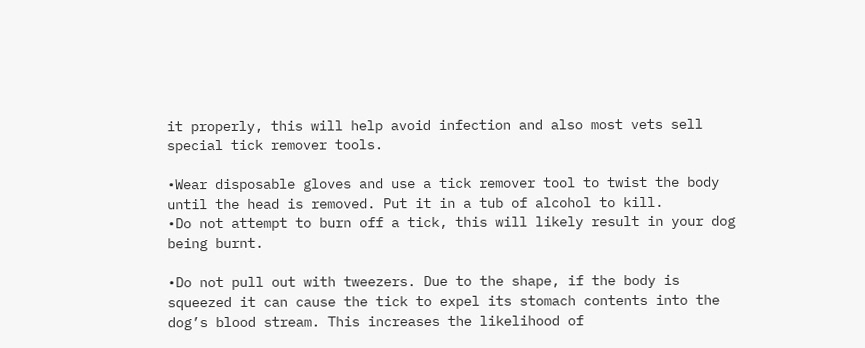it properly, this will help avoid infection and also most vets sell special tick remover tools.

•Wear disposable gloves and use a tick remover tool to twist the body until the head is removed. Put it in a tub of alcohol to kill.
•Do not attempt to burn off a tick, this will likely result in your dog being burnt.

•Do not pull out with tweezers. Due to the shape, if the body is squeezed it can cause the tick to expel its stomach contents into the dog’s blood stream. This increases the likelihood of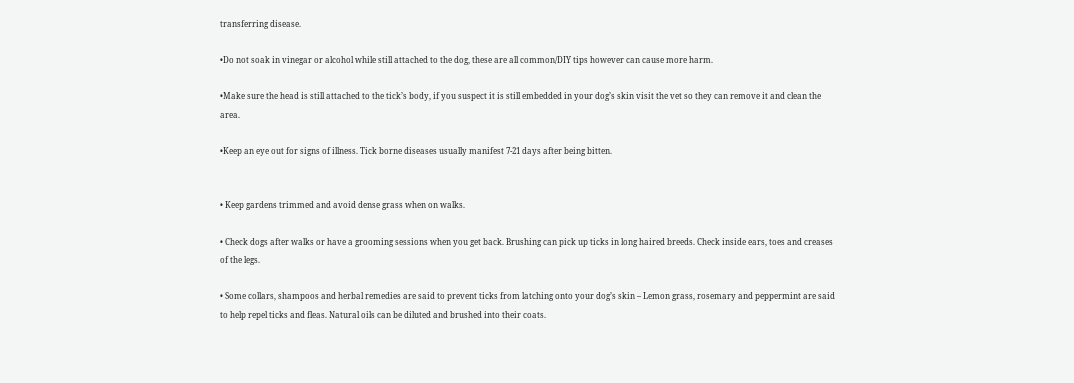transferring disease.

•Do not soak in vinegar or alcohol while still attached to the dog, these are all common/DIY tips however can cause more harm.

•Make sure the head is still attached to the tick’s body, if you suspect it is still embedded in your dog’s skin visit the vet so they can remove it and clean the area.

•Keep an eye out for signs of illness. Tick borne diseases usually manifest 7-21 days after being bitten.


• Keep gardens trimmed and avoid dense grass when on walks.

• Check dogs after walks or have a grooming sessions when you get back. Brushing can pick up ticks in long haired breeds. Check inside ears, toes and creases of the legs.

• Some collars, shampoos and herbal remedies are said to prevent ticks from latching onto your dog’s skin – Lemon grass, rosemary and peppermint are said to help repel ticks and fleas. Natural oils can be diluted and brushed into their coats.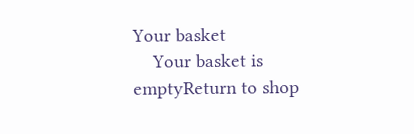Your basket
    Your basket is emptyReturn to shop